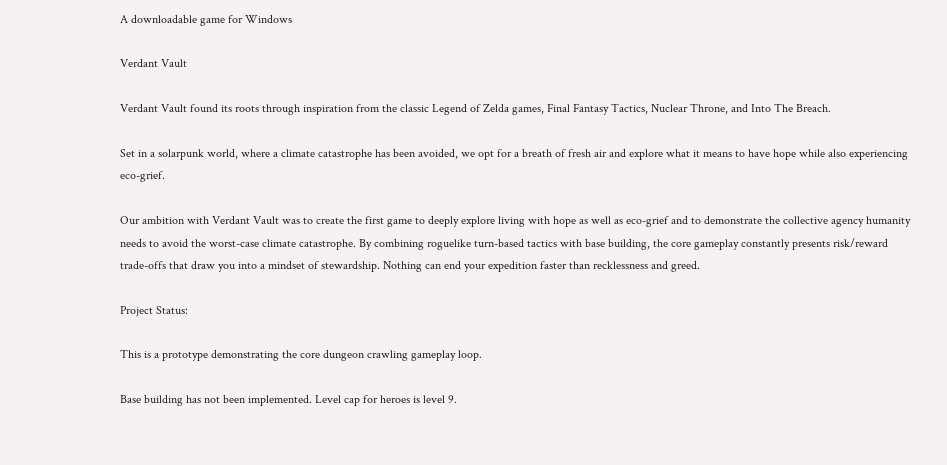A downloadable game for Windows

Verdant Vault

Verdant Vault found its roots through inspiration from the classic Legend of Zelda games, Final Fantasy Tactics, Nuclear Throne, and Into The Breach.

Set in a solarpunk world, where a climate catastrophe has been avoided, we opt for a breath of fresh air and explore what it means to have hope while also experiencing eco-grief.

Our ambition with Verdant Vault was to create the first game to deeply explore living with hope as well as eco-grief and to demonstrate the collective agency humanity needs to avoid the worst-case climate catastrophe. By combining roguelike turn-based tactics with base building, the core gameplay constantly presents risk/reward trade-offs that draw you into a mindset of stewardship. Nothing can end your expedition faster than recklessness and greed.

Project Status:

This is a prototype demonstrating the core dungeon crawling gameplay loop.

Base building has not been implemented. Level cap for heroes is level 9.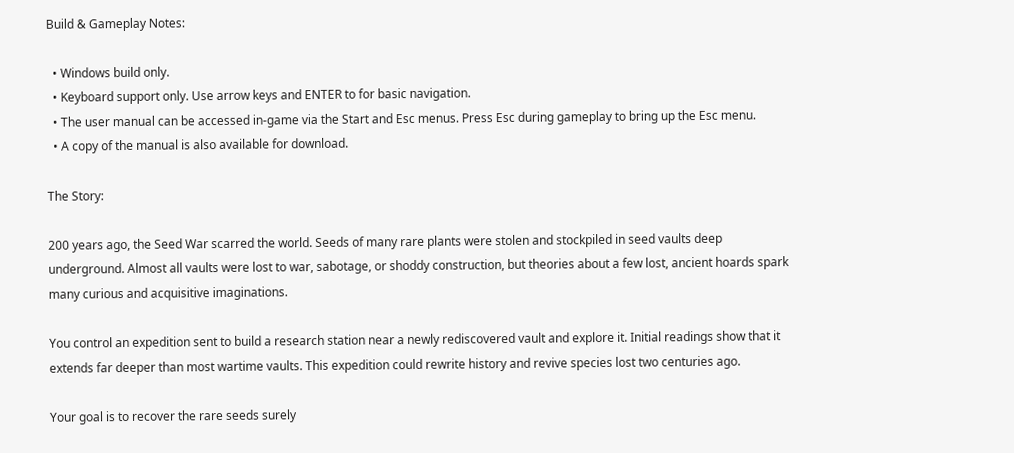Build & Gameplay Notes:

  • Windows build only.
  • Keyboard support only. Use arrow keys and ENTER to for basic navigation.
  • The user manual can be accessed in-game via the Start and Esc menus. Press Esc during gameplay to bring up the Esc menu.
  • A copy of the manual is also available for download.

The Story:

200 years ago, the Seed War scarred the world. Seeds of many rare plants were stolen and stockpiled in seed vaults deep underground. Almost all vaults were lost to war, sabotage, or shoddy construction, but theories about a few lost, ancient hoards spark many curious and acquisitive imaginations.

You control an expedition sent to build a research station near a newly rediscovered vault and explore it. Initial readings show that it extends far deeper than most wartime vaults. This expedition could rewrite history and revive species lost two centuries ago.

Your goal is to recover the rare seeds surely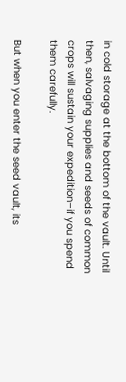in cold storage at the bottom of the vault. Until then, salvaging supplies and seeds of common crops will sustain your expedition–if you spend them carefully.

But when you enter the seed vault, its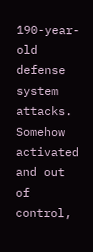190-year-old defense system attacks. Somehow activated and out of control,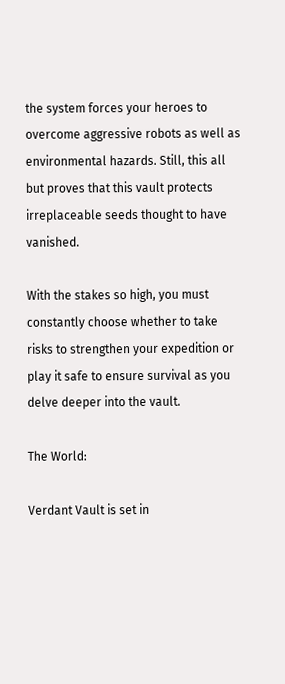the system forces your heroes to overcome aggressive robots as well as  environmental hazards. Still, this all but proves that this vault protects irreplaceable seeds thought to have vanished.

With the stakes so high, you must constantly choose whether to take risks to strengthen your expedition or play it safe to ensure survival as you delve deeper into the vault.

The World:

Verdant Vault is set in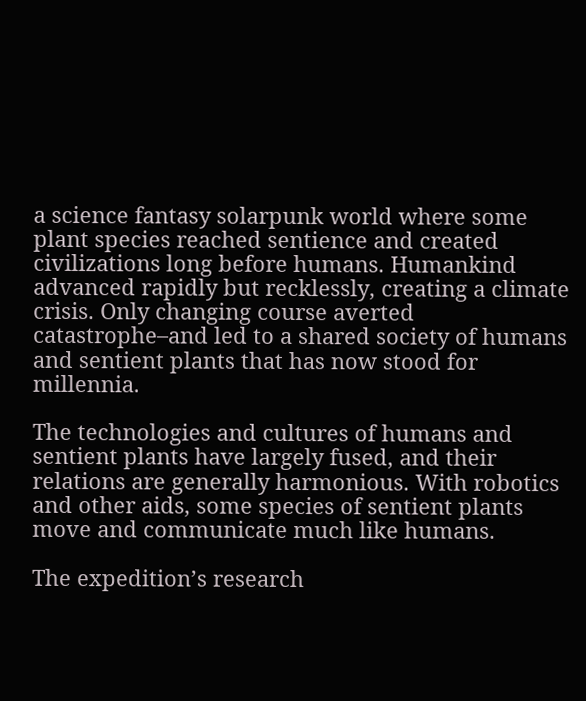a science fantasy solarpunk world where some plant species reached sentience and created civilizations long before humans. Humankind advanced rapidly but recklessly, creating a climate crisis. Only changing course averted catastrophe–and led to a shared society of humans and sentient plants that has now stood for millennia.

The technologies and cultures of humans and sentient plants have largely fused, and their relations are generally harmonious. With robotics and other aids, some species of sentient plants move and communicate much like humans.

The expedition’s research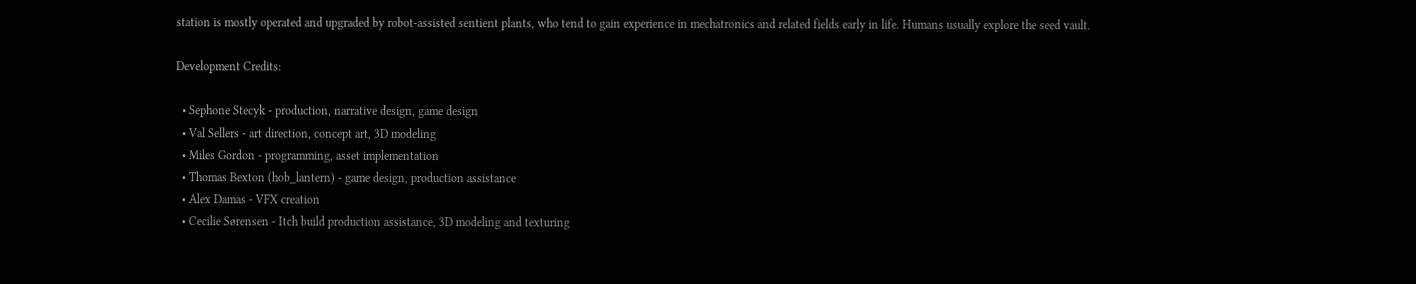station is mostly operated and upgraded by robot-assisted sentient plants, who tend to gain experience in mechatronics and related fields early in life. Humans usually explore the seed vault.

Development Credits:

  • Sephone Stecyk - production, narrative design, game design
  • Val Sellers - art direction, concept art, 3D modeling
  • Miles Gordon - programming, asset implementation
  • Thomas Bexton (hob_lantern) - game design, production assistance
  • Alex Damas - VFX creation
  • Cecilie Sørensen - Itch build production assistance, 3D modeling and texturing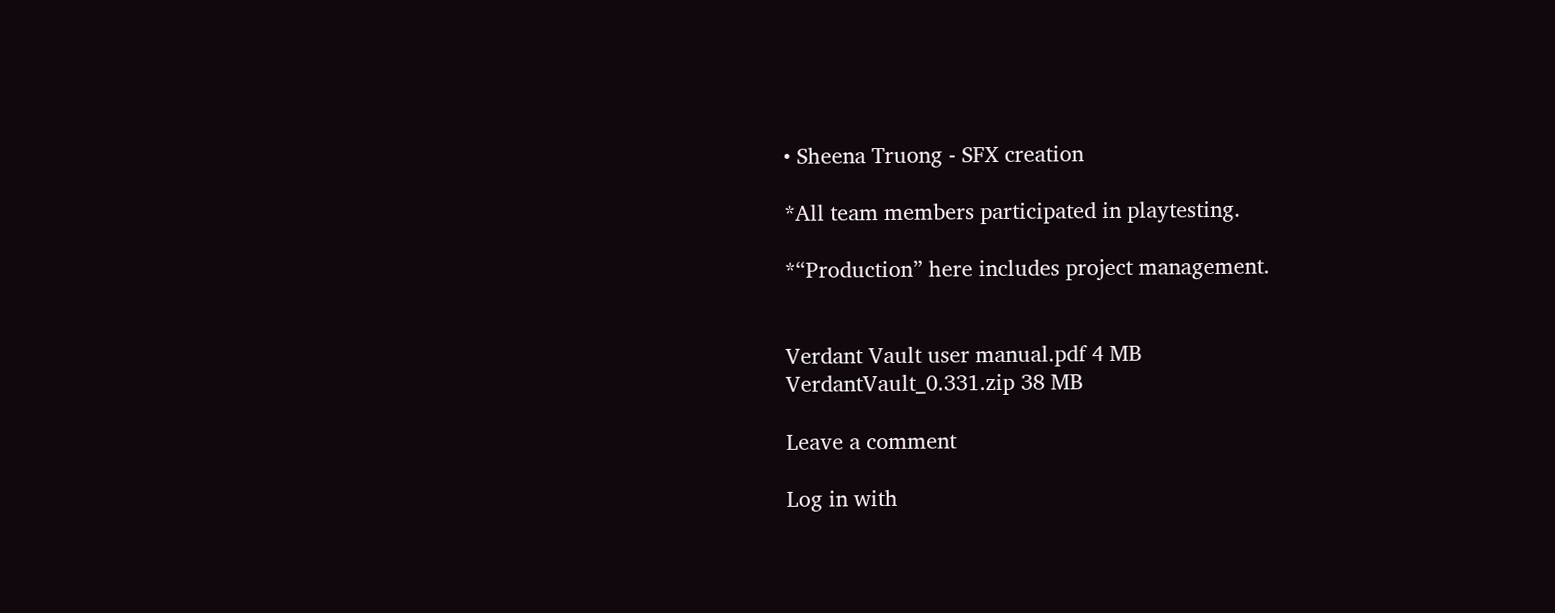• Sheena Truong - SFX creation

*All team members participated in playtesting.

*“Production” here includes project management.


Verdant Vault user manual.pdf 4 MB
VerdantVault_0.331.zip 38 MB

Leave a comment

Log in with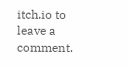itch.io to leave a comment.